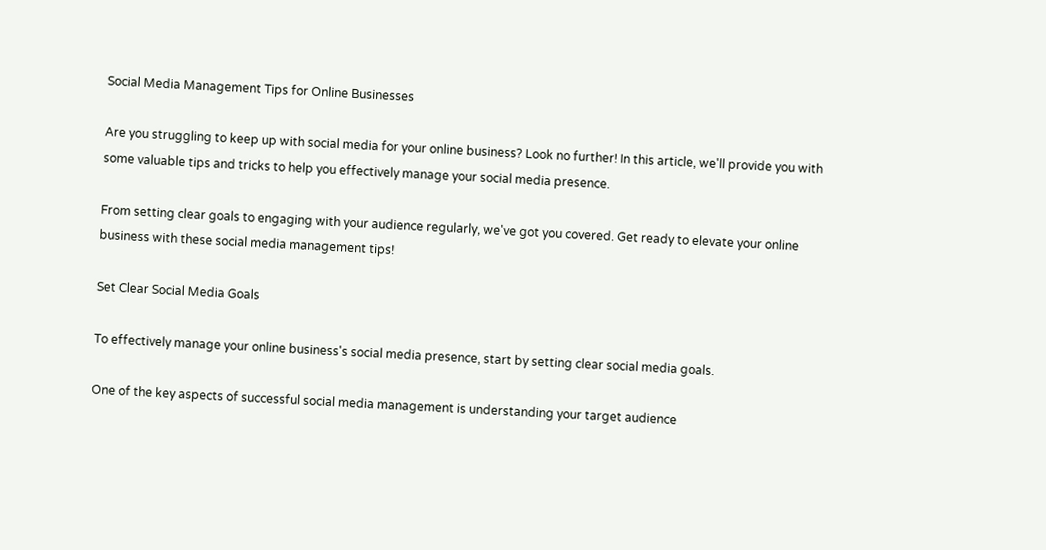Social Media Management Tips for Online Businesses

Are you struggling to keep up with social media for your online business? Look no further! In this article, we'll provide you with some valuable tips and tricks to help you effectively manage your social media presence.

From setting clear goals to engaging with your audience regularly, we've got you covered. Get ready to elevate your online business with these social media management tips!

Set Clear Social Media Goals

To effectively manage your online business's social media presence, start by setting clear social media goals.

One of the key aspects of successful social media management is understanding your target audience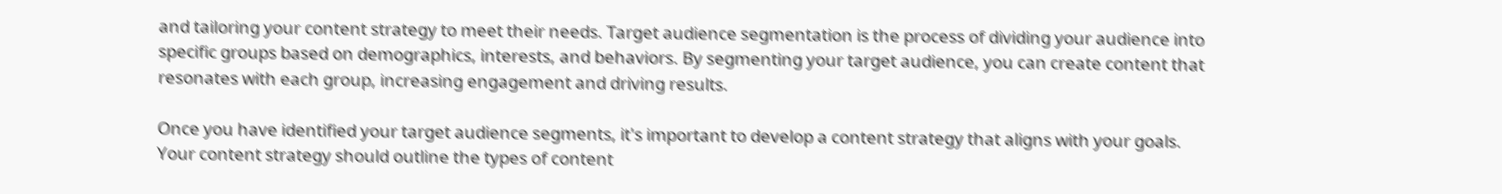and tailoring your content strategy to meet their needs. Target audience segmentation is the process of dividing your audience into specific groups based on demographics, interests, and behaviors. By segmenting your target audience, you can create content that resonates with each group, increasing engagement and driving results.

Once you have identified your target audience segments, it's important to develop a content strategy that aligns with your goals. Your content strategy should outline the types of content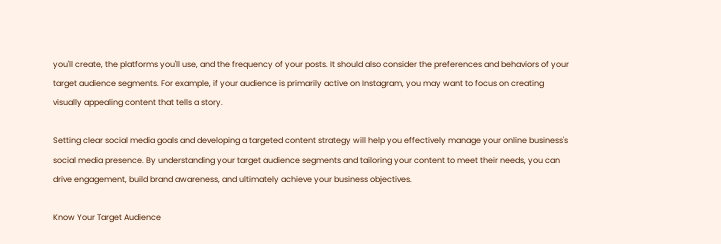you'll create, the platforms you'll use, and the frequency of your posts. It should also consider the preferences and behaviors of your target audience segments. For example, if your audience is primarily active on Instagram, you may want to focus on creating visually appealing content that tells a story.

Setting clear social media goals and developing a targeted content strategy will help you effectively manage your online business's social media presence. By understanding your target audience segments and tailoring your content to meet their needs, you can drive engagement, build brand awareness, and ultimately achieve your business objectives.

Know Your Target Audience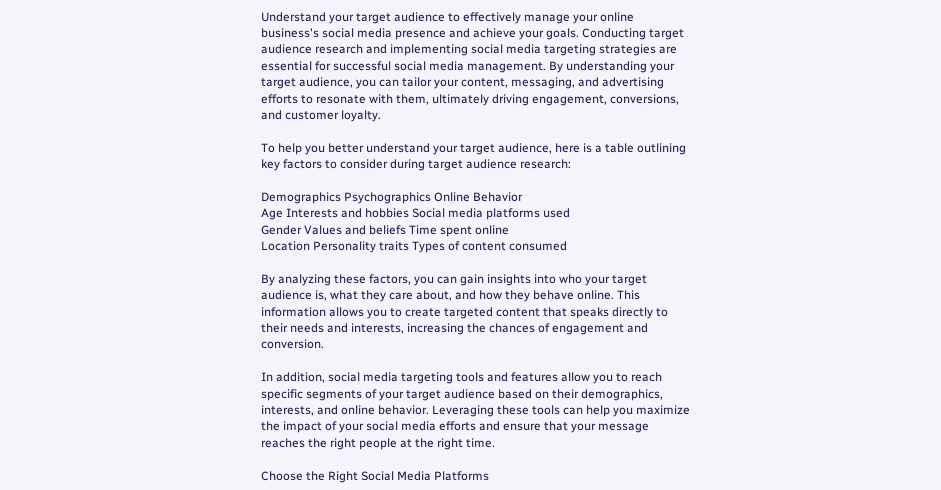Understand your target audience to effectively manage your online business's social media presence and achieve your goals. Conducting target audience research and implementing social media targeting strategies are essential for successful social media management. By understanding your target audience, you can tailor your content, messaging, and advertising efforts to resonate with them, ultimately driving engagement, conversions, and customer loyalty.

To help you better understand your target audience, here is a table outlining key factors to consider during target audience research:

Demographics Psychographics Online Behavior
Age Interests and hobbies Social media platforms used
Gender Values and beliefs Time spent online
Location Personality traits Types of content consumed

By analyzing these factors, you can gain insights into who your target audience is, what they care about, and how they behave online. This information allows you to create targeted content that speaks directly to their needs and interests, increasing the chances of engagement and conversion.

In addition, social media targeting tools and features allow you to reach specific segments of your target audience based on their demographics, interests, and online behavior. Leveraging these tools can help you maximize the impact of your social media efforts and ensure that your message reaches the right people at the right time.

Choose the Right Social Media Platforms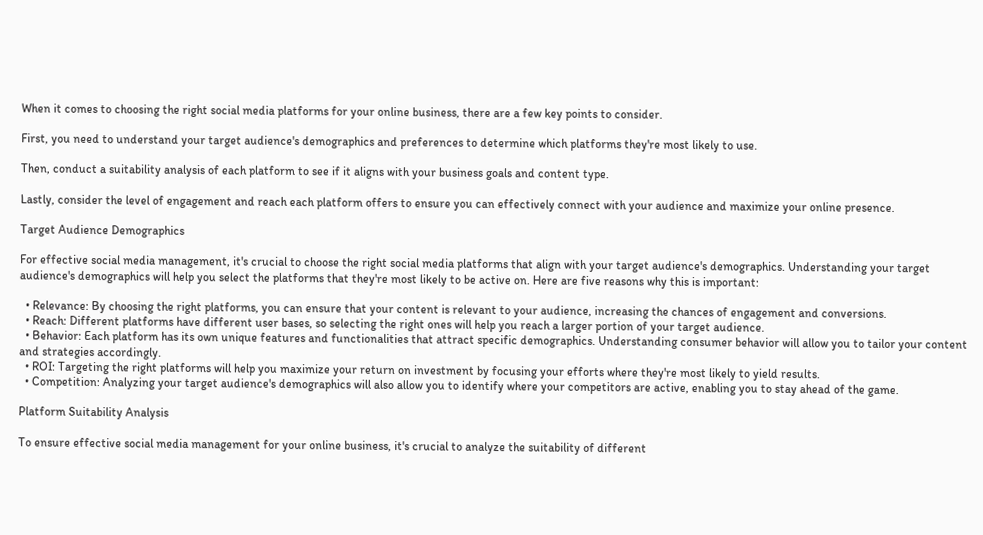When it comes to choosing the right social media platforms for your online business, there are a few key points to consider.

First, you need to understand your target audience's demographics and preferences to determine which platforms they're most likely to use.

Then, conduct a suitability analysis of each platform to see if it aligns with your business goals and content type.

Lastly, consider the level of engagement and reach each platform offers to ensure you can effectively connect with your audience and maximize your online presence.

Target Audience Demographics

For effective social media management, it's crucial to choose the right social media platforms that align with your target audience's demographics. Understanding your target audience's demographics will help you select the platforms that they're most likely to be active on. Here are five reasons why this is important:

  • Relevance: By choosing the right platforms, you can ensure that your content is relevant to your audience, increasing the chances of engagement and conversions.
  • Reach: Different platforms have different user bases, so selecting the right ones will help you reach a larger portion of your target audience.
  • Behavior: Each platform has its own unique features and functionalities that attract specific demographics. Understanding consumer behavior will allow you to tailor your content and strategies accordingly.
  • ROI: Targeting the right platforms will help you maximize your return on investment by focusing your efforts where they're most likely to yield results.
  • Competition: Analyzing your target audience's demographics will also allow you to identify where your competitors are active, enabling you to stay ahead of the game.

Platform Suitability Analysis

To ensure effective social media management for your online business, it's crucial to analyze the suitability of different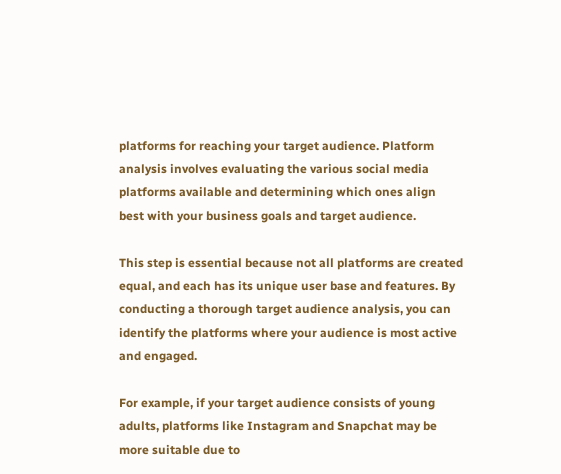platforms for reaching your target audience. Platform analysis involves evaluating the various social media platforms available and determining which ones align best with your business goals and target audience.

This step is essential because not all platforms are created equal, and each has its unique user base and features. By conducting a thorough target audience analysis, you can identify the platforms where your audience is most active and engaged.

For example, if your target audience consists of young adults, platforms like Instagram and Snapchat may be more suitable due to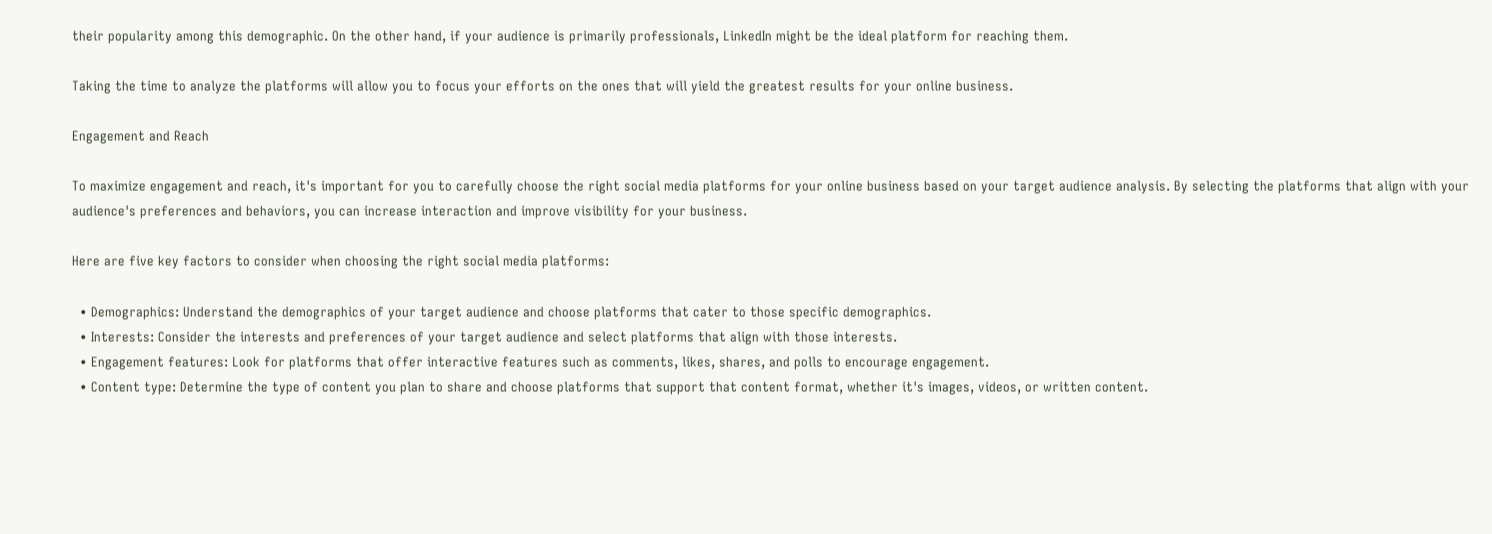their popularity among this demographic. On the other hand, if your audience is primarily professionals, LinkedIn might be the ideal platform for reaching them.

Taking the time to analyze the platforms will allow you to focus your efforts on the ones that will yield the greatest results for your online business.

Engagement and Reach

To maximize engagement and reach, it's important for you to carefully choose the right social media platforms for your online business based on your target audience analysis. By selecting the platforms that align with your audience's preferences and behaviors, you can increase interaction and improve visibility for your business.

Here are five key factors to consider when choosing the right social media platforms:

  • Demographics: Understand the demographics of your target audience and choose platforms that cater to those specific demographics.
  • Interests: Consider the interests and preferences of your target audience and select platforms that align with those interests.
  • Engagement features: Look for platforms that offer interactive features such as comments, likes, shares, and polls to encourage engagement.
  • Content type: Determine the type of content you plan to share and choose platforms that support that content format, whether it's images, videos, or written content.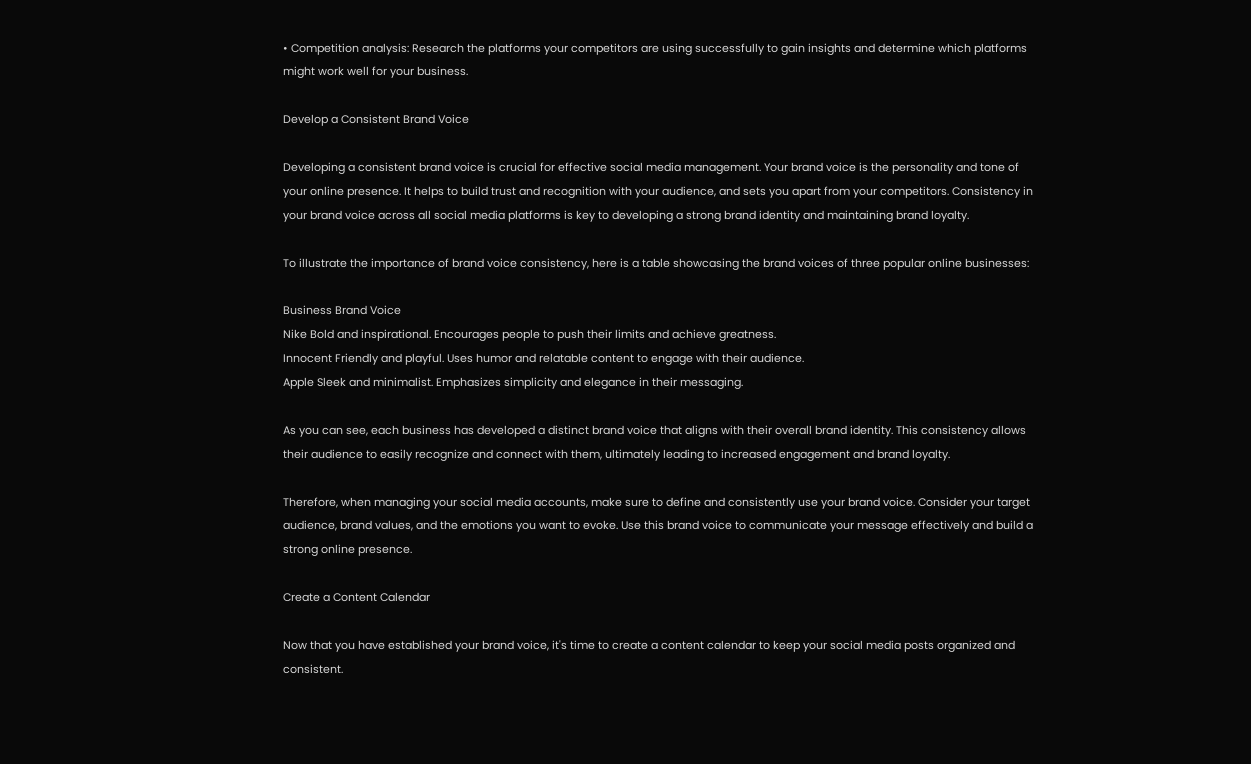• Competition analysis: Research the platforms your competitors are using successfully to gain insights and determine which platforms might work well for your business.

Develop a Consistent Brand Voice

Developing a consistent brand voice is crucial for effective social media management. Your brand voice is the personality and tone of your online presence. It helps to build trust and recognition with your audience, and sets you apart from your competitors. Consistency in your brand voice across all social media platforms is key to developing a strong brand identity and maintaining brand loyalty.

To illustrate the importance of brand voice consistency, here is a table showcasing the brand voices of three popular online businesses:

Business Brand Voice
Nike Bold and inspirational. Encourages people to push their limits and achieve greatness.
Innocent Friendly and playful. Uses humor and relatable content to engage with their audience.
Apple Sleek and minimalist. Emphasizes simplicity and elegance in their messaging.

As you can see, each business has developed a distinct brand voice that aligns with their overall brand identity. This consistency allows their audience to easily recognize and connect with them, ultimately leading to increased engagement and brand loyalty.

Therefore, when managing your social media accounts, make sure to define and consistently use your brand voice. Consider your target audience, brand values, and the emotions you want to evoke. Use this brand voice to communicate your message effectively and build a strong online presence.

Create a Content Calendar

Now that you have established your brand voice, it's time to create a content calendar to keep your social media posts organized and consistent.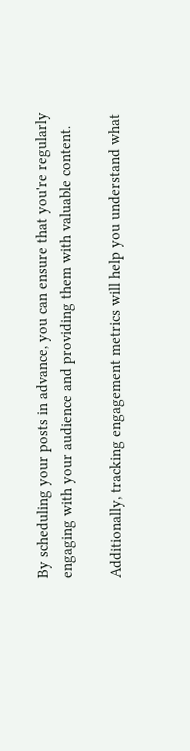By scheduling your posts in advance, you can ensure that you're regularly engaging with your audience and providing them with valuable content.

Additionally, tracking engagement metrics will help you understand what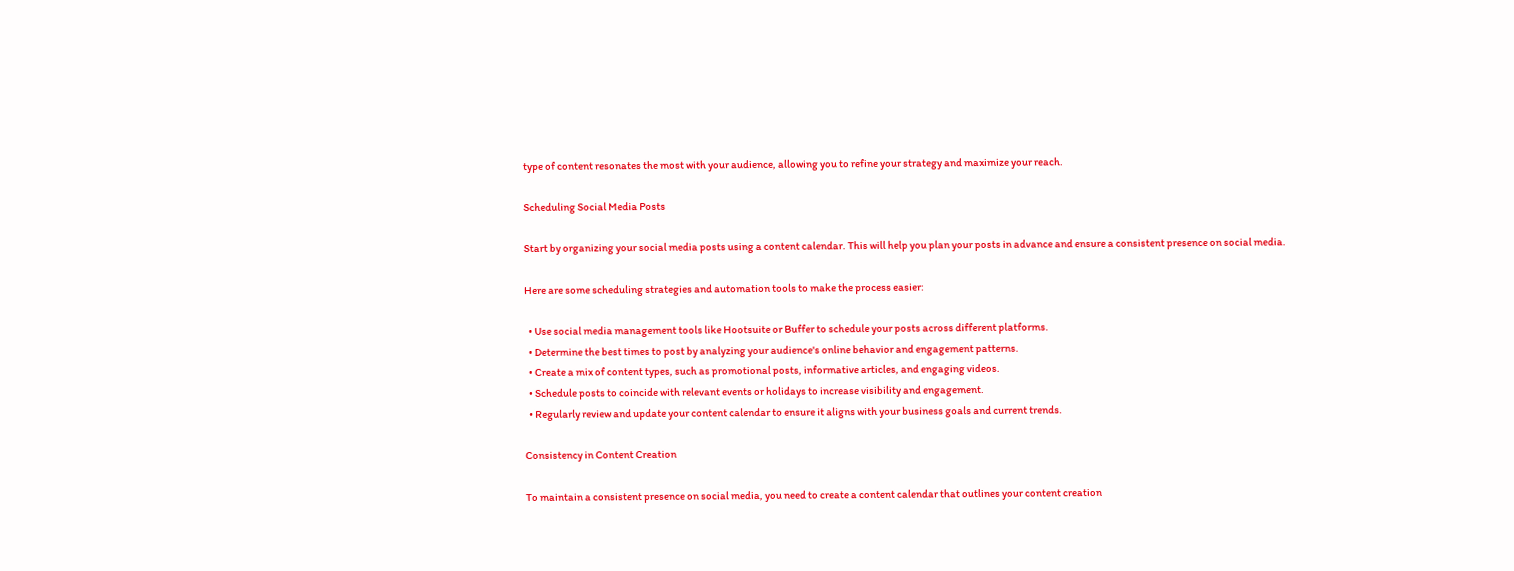type of content resonates the most with your audience, allowing you to refine your strategy and maximize your reach.

Scheduling Social Media Posts

Start by organizing your social media posts using a content calendar. This will help you plan your posts in advance and ensure a consistent presence on social media.

Here are some scheduling strategies and automation tools to make the process easier:

  • Use social media management tools like Hootsuite or Buffer to schedule your posts across different platforms.
  • Determine the best times to post by analyzing your audience's online behavior and engagement patterns.
  • Create a mix of content types, such as promotional posts, informative articles, and engaging videos.
  • Schedule posts to coincide with relevant events or holidays to increase visibility and engagement.
  • Regularly review and update your content calendar to ensure it aligns with your business goals and current trends.

Consistency in Content Creation

To maintain a consistent presence on social media, you need to create a content calendar that outlines your content creation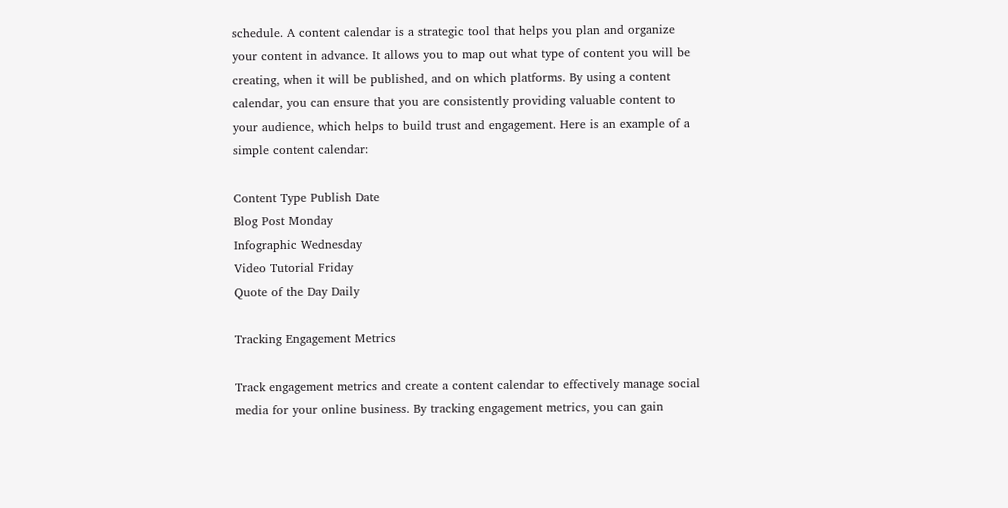schedule. A content calendar is a strategic tool that helps you plan and organize your content in advance. It allows you to map out what type of content you will be creating, when it will be published, and on which platforms. By using a content calendar, you can ensure that you are consistently providing valuable content to your audience, which helps to build trust and engagement. Here is an example of a simple content calendar:

Content Type Publish Date
Blog Post Monday
Infographic Wednesday
Video Tutorial Friday
Quote of the Day Daily

Tracking Engagement Metrics

Track engagement metrics and create a content calendar to effectively manage social media for your online business. By tracking engagement metrics, you can gain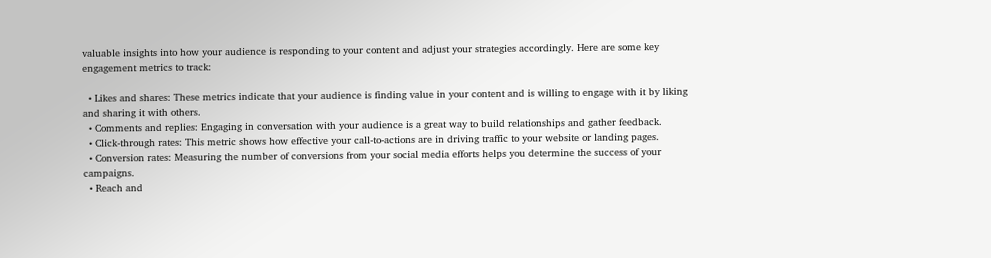valuable insights into how your audience is responding to your content and adjust your strategies accordingly. Here are some key engagement metrics to track:

  • Likes and shares: These metrics indicate that your audience is finding value in your content and is willing to engage with it by liking and sharing it with others.
  • Comments and replies: Engaging in conversation with your audience is a great way to build relationships and gather feedback.
  • Click-through rates: This metric shows how effective your call-to-actions are in driving traffic to your website or landing pages.
  • Conversion rates: Measuring the number of conversions from your social media efforts helps you determine the success of your campaigns.
  • Reach and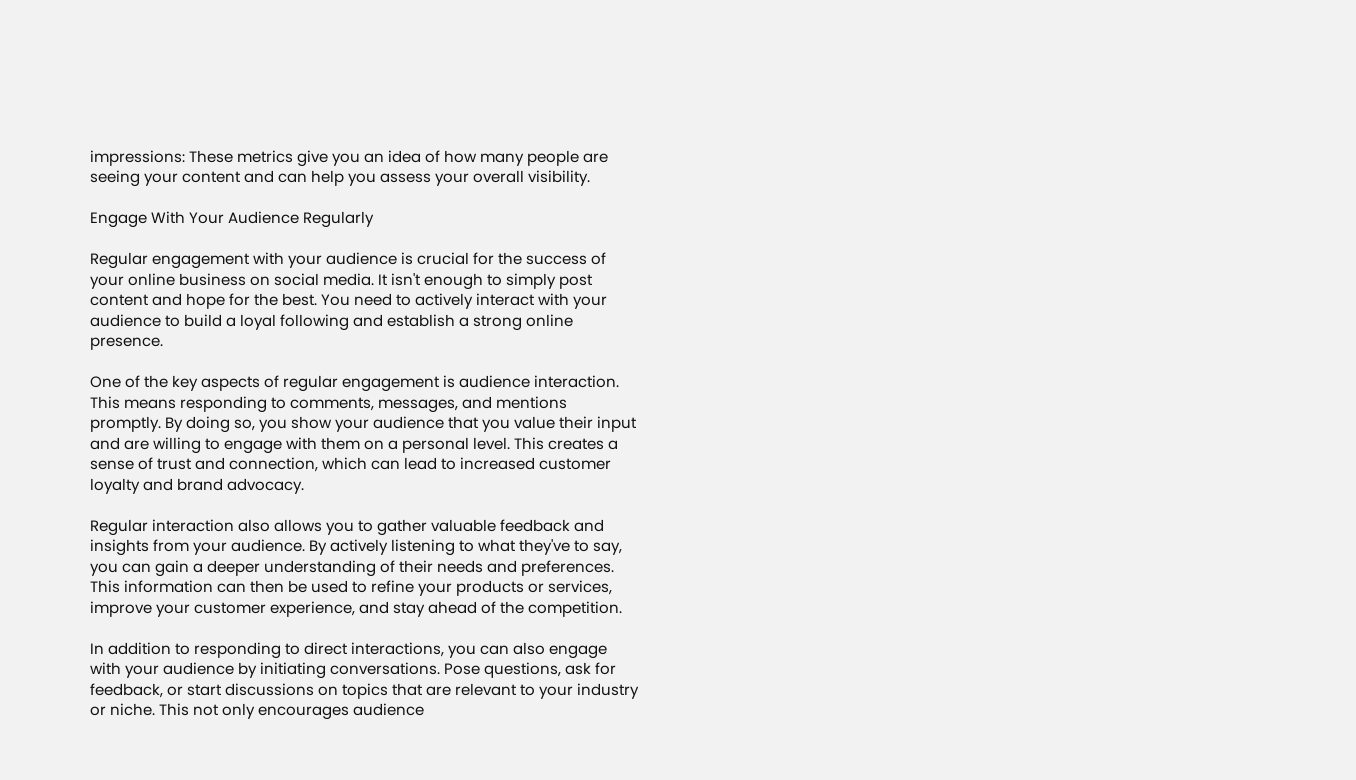impressions: These metrics give you an idea of how many people are seeing your content and can help you assess your overall visibility.

Engage With Your Audience Regularly

Regular engagement with your audience is crucial for the success of your online business on social media. It isn't enough to simply post content and hope for the best. You need to actively interact with your audience to build a loyal following and establish a strong online presence.

One of the key aspects of regular engagement is audience interaction. This means responding to comments, messages, and mentions promptly. By doing so, you show your audience that you value their input and are willing to engage with them on a personal level. This creates a sense of trust and connection, which can lead to increased customer loyalty and brand advocacy.

Regular interaction also allows you to gather valuable feedback and insights from your audience. By actively listening to what they've to say, you can gain a deeper understanding of their needs and preferences. This information can then be used to refine your products or services, improve your customer experience, and stay ahead of the competition.

In addition to responding to direct interactions, you can also engage with your audience by initiating conversations. Pose questions, ask for feedback, or start discussions on topics that are relevant to your industry or niche. This not only encourages audience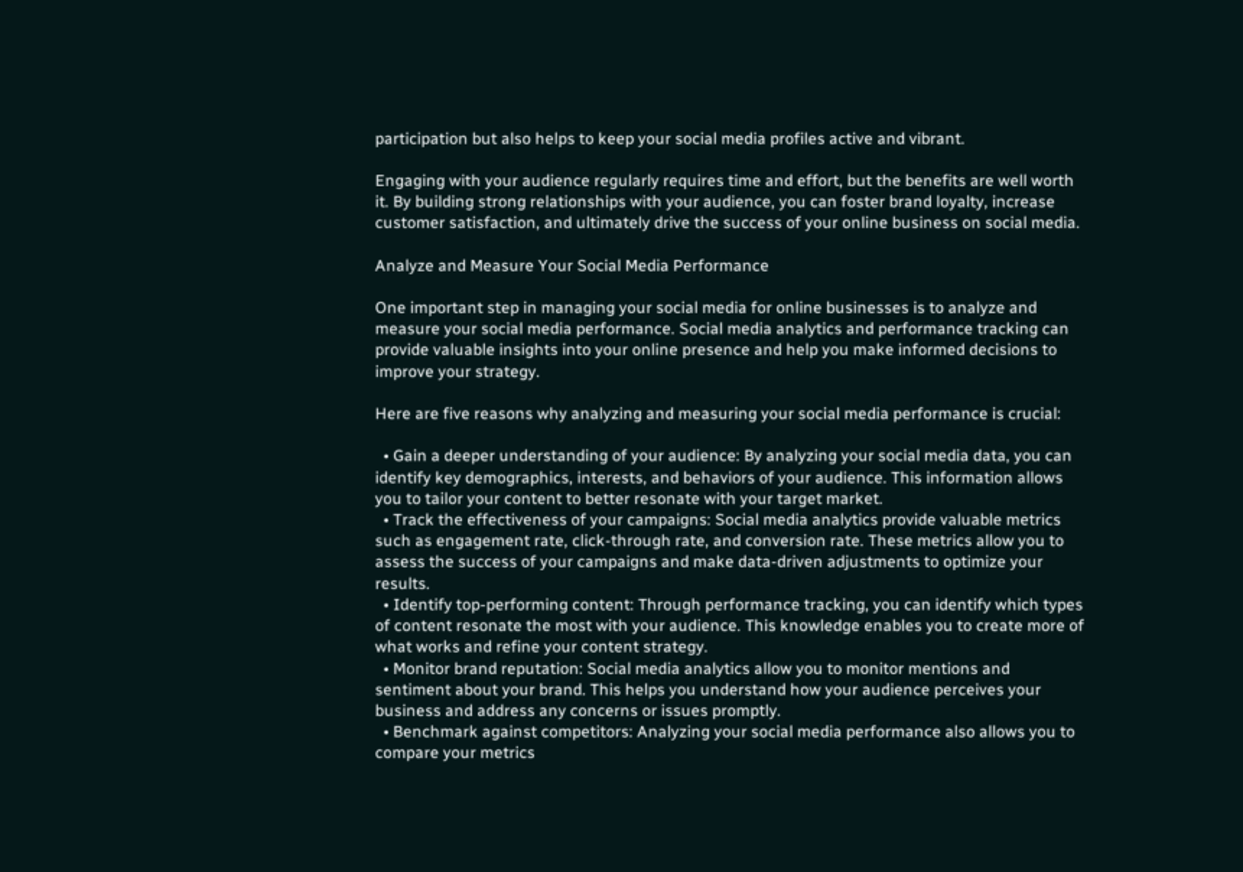participation but also helps to keep your social media profiles active and vibrant.

Engaging with your audience regularly requires time and effort, but the benefits are well worth it. By building strong relationships with your audience, you can foster brand loyalty, increase customer satisfaction, and ultimately drive the success of your online business on social media.

Analyze and Measure Your Social Media Performance

One important step in managing your social media for online businesses is to analyze and measure your social media performance. Social media analytics and performance tracking can provide valuable insights into your online presence and help you make informed decisions to improve your strategy.

Here are five reasons why analyzing and measuring your social media performance is crucial:

  • Gain a deeper understanding of your audience: By analyzing your social media data, you can identify key demographics, interests, and behaviors of your audience. This information allows you to tailor your content to better resonate with your target market.
  • Track the effectiveness of your campaigns: Social media analytics provide valuable metrics such as engagement rate, click-through rate, and conversion rate. These metrics allow you to assess the success of your campaigns and make data-driven adjustments to optimize your results.
  • Identify top-performing content: Through performance tracking, you can identify which types of content resonate the most with your audience. This knowledge enables you to create more of what works and refine your content strategy.
  • Monitor brand reputation: Social media analytics allow you to monitor mentions and sentiment about your brand. This helps you understand how your audience perceives your business and address any concerns or issues promptly.
  • Benchmark against competitors: Analyzing your social media performance also allows you to compare your metrics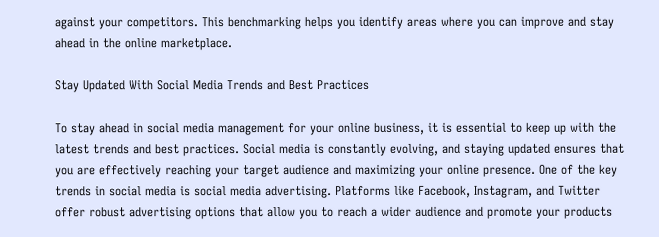against your competitors. This benchmarking helps you identify areas where you can improve and stay ahead in the online marketplace.

Stay Updated With Social Media Trends and Best Practices

To stay ahead in social media management for your online business, it is essential to keep up with the latest trends and best practices. Social media is constantly evolving, and staying updated ensures that you are effectively reaching your target audience and maximizing your online presence. One of the key trends in social media is social media advertising. Platforms like Facebook, Instagram, and Twitter offer robust advertising options that allow you to reach a wider audience and promote your products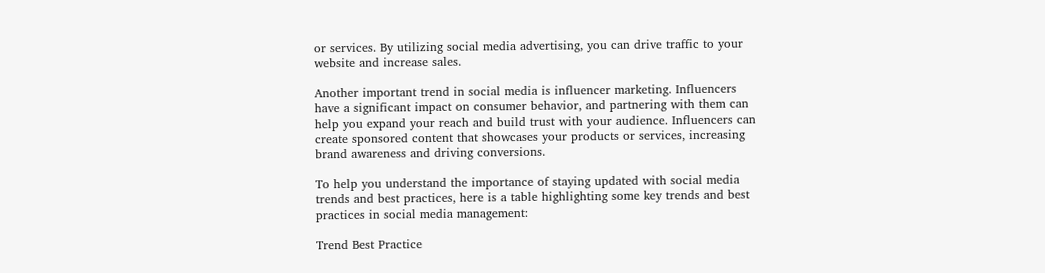or services. By utilizing social media advertising, you can drive traffic to your website and increase sales.

Another important trend in social media is influencer marketing. Influencers have a significant impact on consumer behavior, and partnering with them can help you expand your reach and build trust with your audience. Influencers can create sponsored content that showcases your products or services, increasing brand awareness and driving conversions.

To help you understand the importance of staying updated with social media trends and best practices, here is a table highlighting some key trends and best practices in social media management:

Trend Best Practice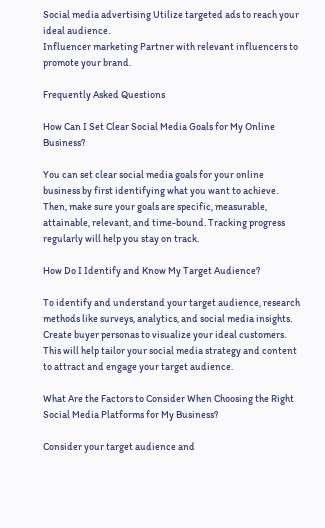Social media advertising Utilize targeted ads to reach your ideal audience.
Influencer marketing Partner with relevant influencers to promote your brand.

Frequently Asked Questions

How Can I Set Clear Social Media Goals for My Online Business?

You can set clear social media goals for your online business by first identifying what you want to achieve. Then, make sure your goals are specific, measurable, attainable, relevant, and time-bound. Tracking progress regularly will help you stay on track.

How Do I Identify and Know My Target Audience?

To identify and understand your target audience, research methods like surveys, analytics, and social media insights. Create buyer personas to visualize your ideal customers. This will help tailor your social media strategy and content to attract and engage your target audience.

What Are the Factors to Consider When Choosing the Right Social Media Platforms for My Business?

Consider your target audience and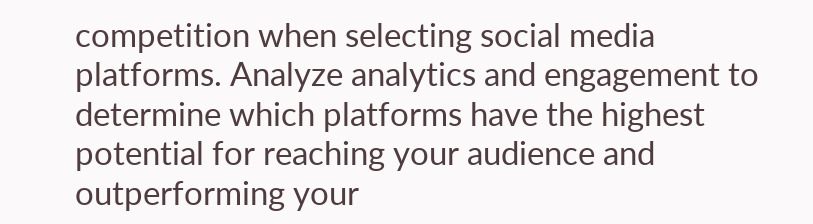competition when selecting social media platforms. Analyze analytics and engagement to determine which platforms have the highest potential for reaching your audience and outperforming your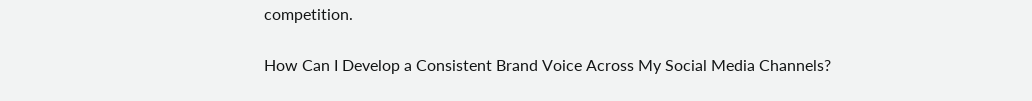competition.

How Can I Develop a Consistent Brand Voice Across My Social Media Channels?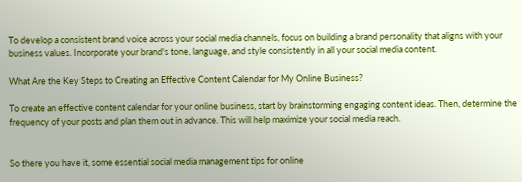To develop a consistent brand voice across your social media channels, focus on building a brand personality that aligns with your business values. Incorporate your brand's tone, language, and style consistently in all your social media content.

What Are the Key Steps to Creating an Effective Content Calendar for My Online Business?

To create an effective content calendar for your online business, start by brainstorming engaging content ideas. Then, determine the frequency of your posts and plan them out in advance. This will help maximize your social media reach.


So there you have it, some essential social media management tips for online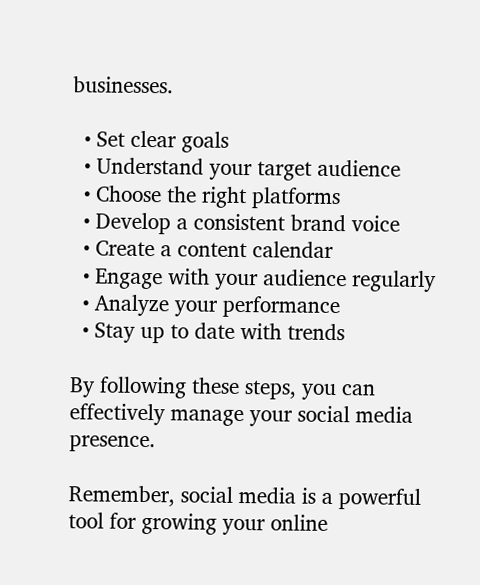businesses.

  • Set clear goals
  • Understand your target audience
  • Choose the right platforms
  • Develop a consistent brand voice
  • Create a content calendar
  • Engage with your audience regularly
  • Analyze your performance
  • Stay up to date with trends

By following these steps, you can effectively manage your social media presence.

Remember, social media is a powerful tool for growing your online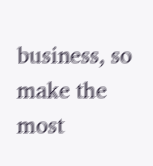business, so make the most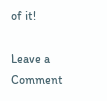of it!

Leave a Comment